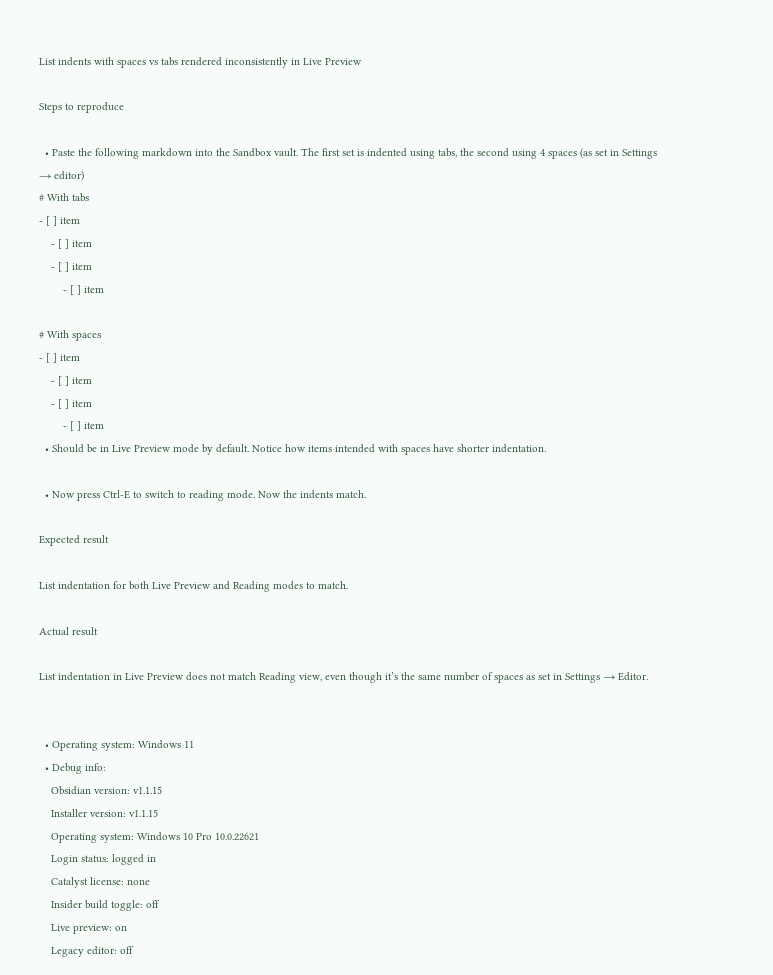List indents with spaces vs tabs rendered inconsistently in Live Preview

Steps to reproduce

  • Paste the following markdown into the Sandbox vault. The first set is indented using tabs, the second using 4 spaces (as set in Settings → editor)
# With tabs
- [ ] item
    - [ ] item
    - [ ] item
        - [ ] item

# With spaces
- [ ] item
    - [ ] item
    - [ ] item
        - [ ] item
  • Should be in Live Preview mode by default. Notice how items intended with spaces have shorter indentation.

  • Now press Ctrl-E to switch to reading mode. Now the indents match.

Expected result

List indentation for both Live Preview and Reading modes to match.

Actual result

List indentation in Live Preview does not match Reading view, even though it’s the same number of spaces as set in Settings → Editor.


  • Operating system: Windows 11
  • Debug info:
    Obsidian version: v1.1.15
    Installer version: v1.1.15
    Operating system: Windows 10 Pro 10.0.22621
    Login status: logged in
    Catalyst license: none
    Insider build toggle: off
    Live preview: on
    Legacy editor: off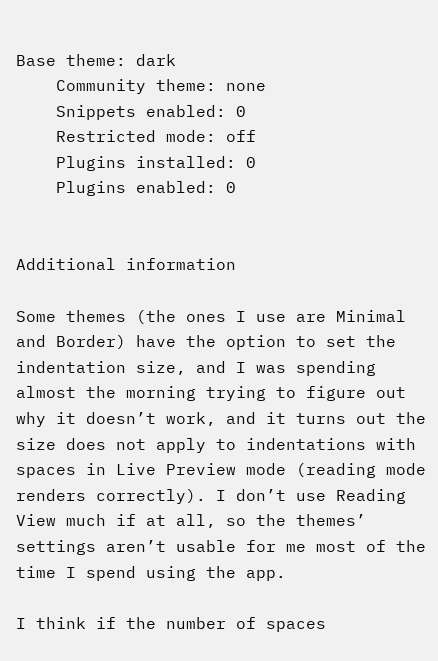Base theme: dark
    Community theme: none
    Snippets enabled: 0
    Restricted mode: off
    Plugins installed: 0
    Plugins enabled: 0


Additional information

Some themes (the ones I use are Minimal and Border) have the option to set the indentation size, and I was spending almost the morning trying to figure out why it doesn’t work, and it turns out the size does not apply to indentations with spaces in Live Preview mode (reading mode renders correctly). I don’t use Reading View much if at all, so the themes’ settings aren’t usable for me most of the time I spend using the app.

I think if the number of spaces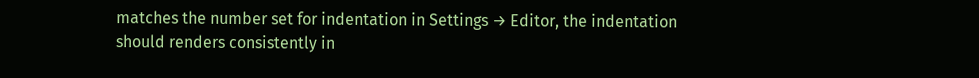matches the number set for indentation in Settings → Editor, the indentation should renders consistently in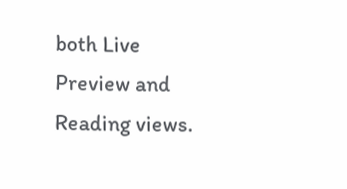both Live Preview and Reading views.